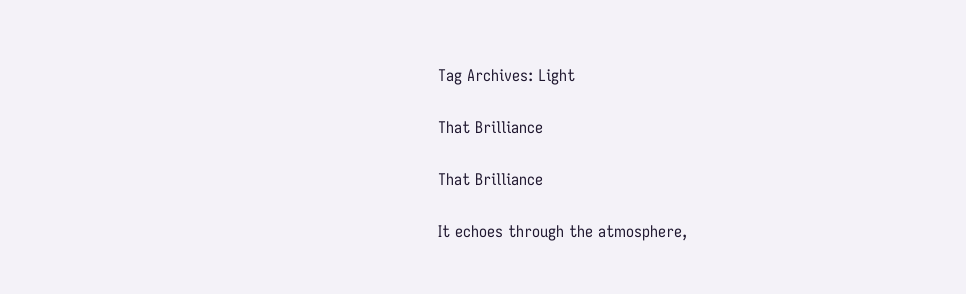Tag Archives: Light

That Brilliance

That Brilliance

It echoes through the atmosphere,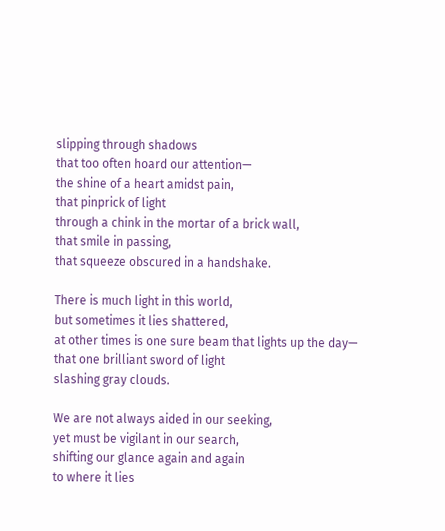slipping through shadows
that too often hoard our attention—
the shine of a heart amidst pain,
that pinprick of light
through a chink in the mortar of a brick wall,
that smile in passing,
that squeeze obscured in a handshake.

There is much light in this world,
but sometimes it lies shattered,
at other times is one sure beam that lights up the day—
that one brilliant sword of light
slashing gray clouds.

We are not always aided in our seeking,
yet must be vigilant in our search,
shifting our glance again and again
to where it lies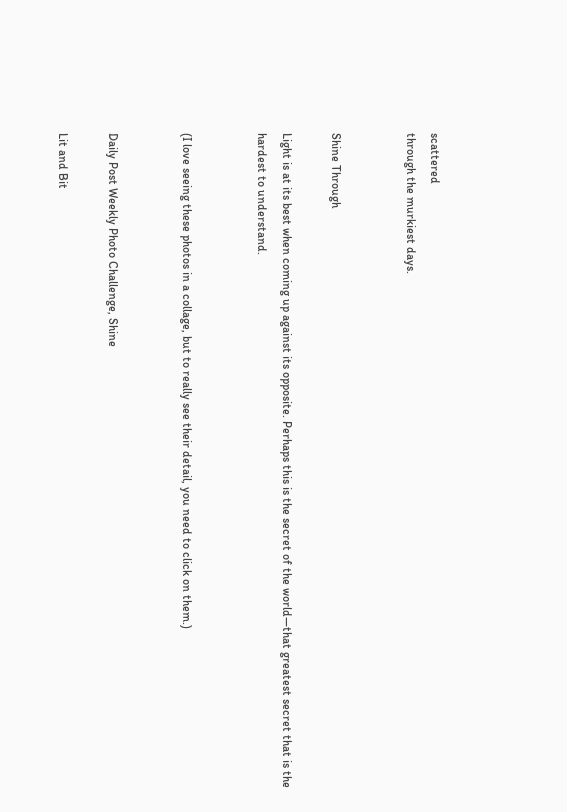scattered
through the murkiest days.


Shine Through

Light is at its best when coming up against its opposite. Perhaps this is the secret of the world—that greatest secret that is the hardest to understand.


(I love seeing these photos in a collage, but to really see their detail, you need to click on them.)


Daily Post Weekly Photo Challenge, Shine

Lit and Bit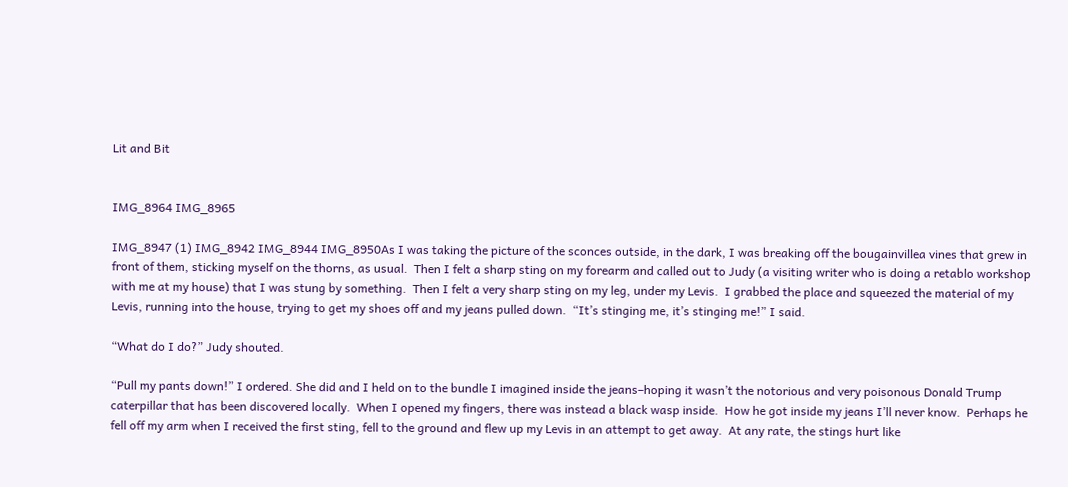Lit and Bit


IMG_8964 IMG_8965

IMG_8947 (1) IMG_8942 IMG_8944 IMG_8950As I was taking the picture of the sconces outside, in the dark, I was breaking off the bougainvillea vines that grew in front of them, sticking myself on the thorns, as usual.  Then I felt a sharp sting on my forearm and called out to Judy (a visiting writer who is doing a retablo workshop with me at my house) that I was stung by something.  Then I felt a very sharp sting on my leg, under my Levis.  I grabbed the place and squeezed the material of my Levis, running into the house, trying to get my shoes off and my jeans pulled down.  “It’s stinging me, it’s stinging me!” I said.

“What do I do?” Judy shouted.

“Pull my pants down!” I ordered. She did and I held on to the bundle I imagined inside the jeans–hoping it wasn’t the notorious and very poisonous Donald Trump caterpillar that has been discovered locally.  When I opened my fingers, there was instead a black wasp inside.  How he got inside my jeans I’ll never know.  Perhaps he fell off my arm when I received the first sting, fell to the ground and flew up my Levis in an attempt to get away.  At any rate, the stings hurt like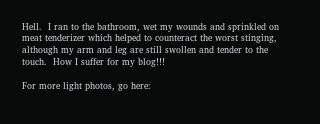Hell.  I ran to the bathroom, wet my wounds and sprinkled on meat tenderizer which helped to counteract the worst stinging, although my arm and leg are still swollen and tender to the touch.  How I suffer for my blog!!!

For more light photos, go here: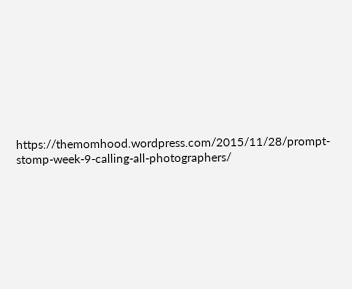https://themomhood.wordpress.com/2015/11/28/prompt-stomp-week-9-calling-all-photographers/